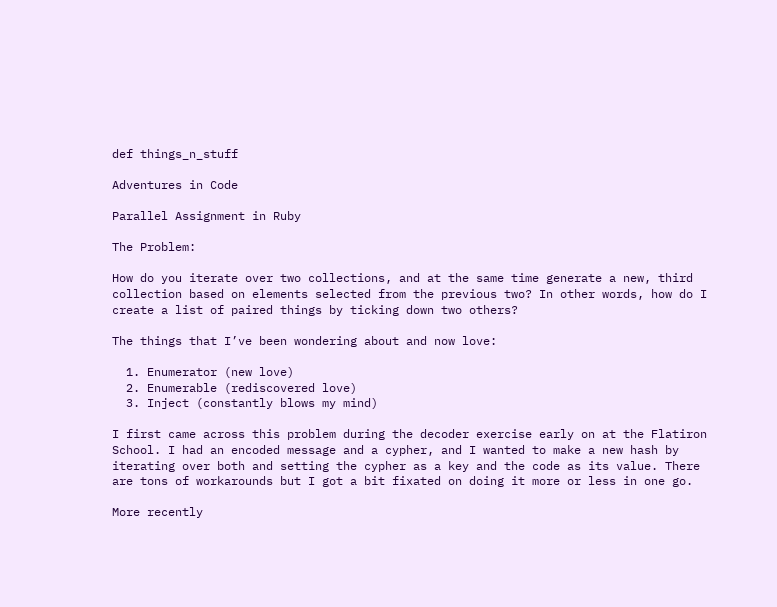def things_n_stuff

Adventures in Code

Parallel Assignment in Ruby

The Problem:

How do you iterate over two collections, and at the same time generate a new, third collection based on elements selected from the previous two? In other words, how do I create a list of paired things by ticking down two others?

The things that I’ve been wondering about and now love:

  1. Enumerator (new love)
  2. Enumerable (rediscovered love)
  3. Inject (constantly blows my mind)

I first came across this problem during the decoder exercise early on at the Flatiron School. I had an encoded message and a cypher, and I wanted to make a new hash by iterating over both and setting the cypher as a key and the code as its value. There are tons of workarounds but I got a bit fixated on doing it more or less in one go.

More recently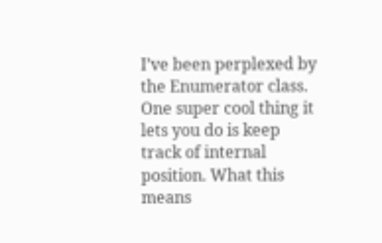I’ve been perplexed by the Enumerator class. One super cool thing it lets you do is keep track of internal position. What this means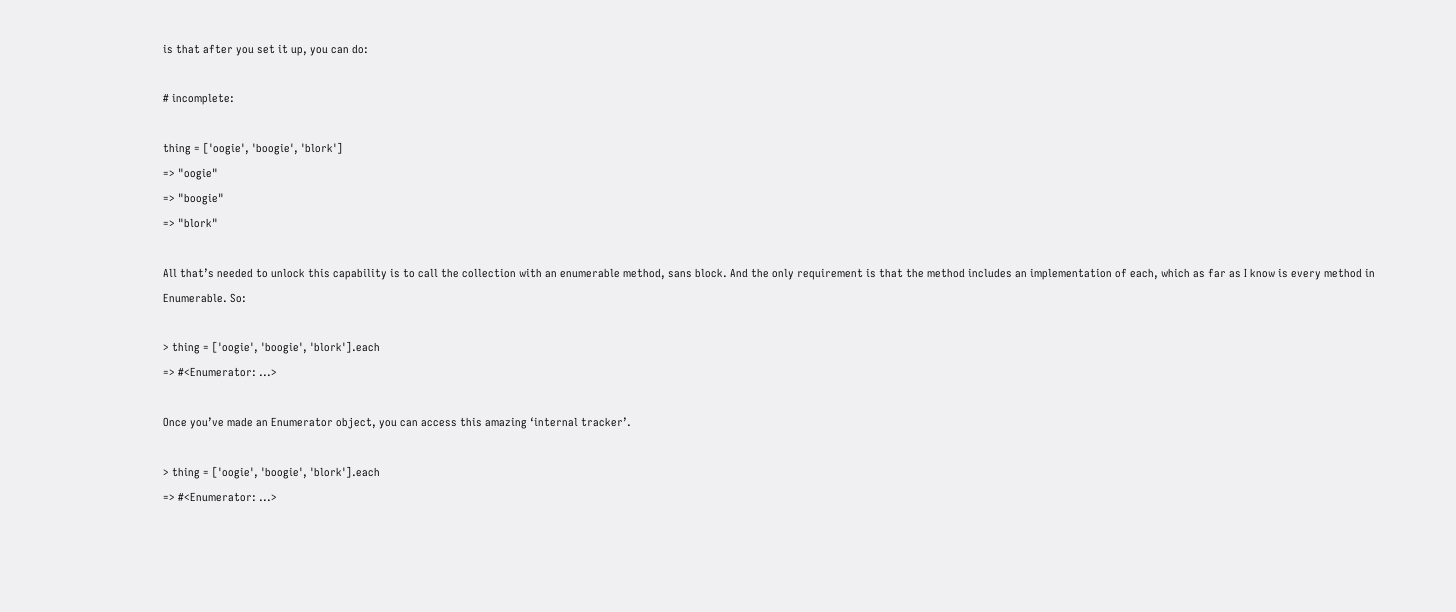is that after you set it up, you can do:

# incomplete:

thing = ['oogie', 'boogie', 'blork']
=> "oogie"
=> "boogie"
=> "blork"

All that’s needed to unlock this capability is to call the collection with an enumerable method, sans block. And the only requirement is that the method includes an implementation of each, which as far as I know is every method in Enumerable. So:

> thing = ['oogie', 'boogie', 'blork'].each
=> #<Enumerator: ...>

Once you’ve made an Enumerator object, you can access this amazing ‘internal tracker’.

> thing = ['oogie', 'boogie', 'blork'].each
=> #<Enumerator: ...>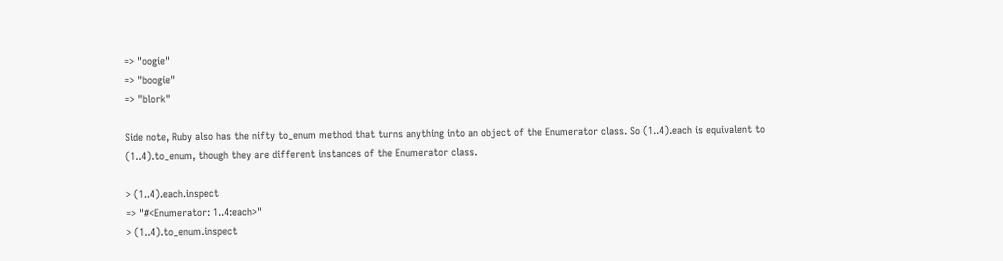=> "oogie"
=> "boogie"
=> "blork"

Side note, Ruby also has the nifty to_enum method that turns anything into an object of the Enumerator class. So (1..4).each is equivalent to (1..4).to_enum, though they are different instances of the Enumerator class.

> (1..4).each.inspect
=> "#<Enumerator: 1..4:each>"
> (1..4).to_enum.inspect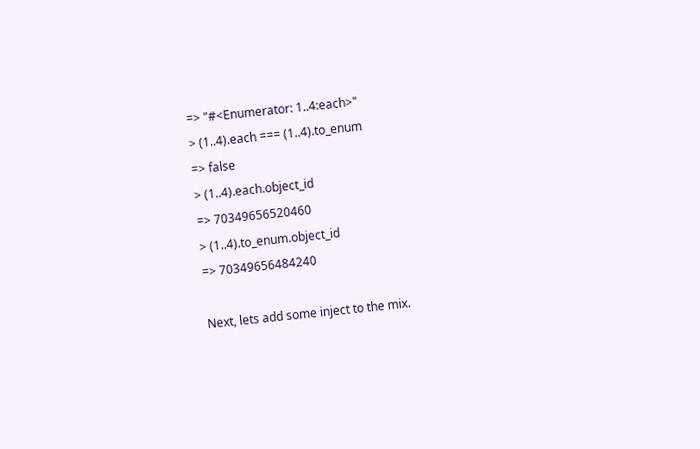=> "#<Enumerator: 1..4:each>"
> (1..4).each === (1..4).to_enum
=> false
> (1..4).each.object_id
=> 70349656520460
> (1..4).to_enum.object_id
=> 70349656484240

Next, lets add some inject to the mix.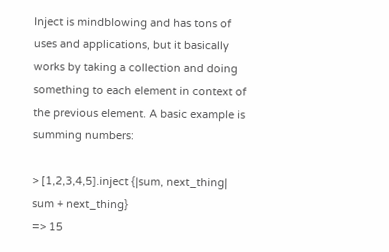Inject is mindblowing and has tons of uses and applications, but it basically works by taking a collection and doing something to each element in context of the previous element. A basic example is summing numbers:

> [1,2,3,4,5].inject {|sum, next_thing| sum + next_thing}
=> 15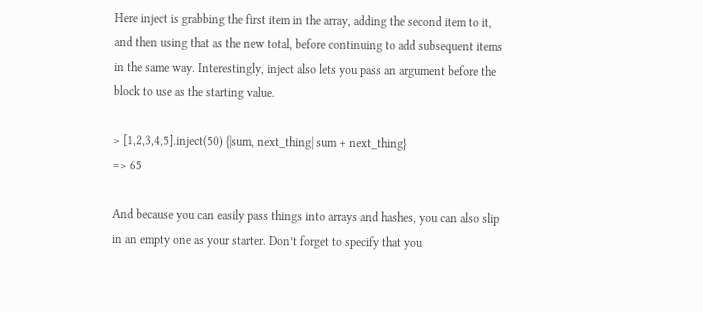Here inject is grabbing the first item in the array, adding the second item to it, and then using that as the new total, before continuing to add subsequent items in the same way. Interestingly, inject also lets you pass an argument before the block to use as the starting value.

> [1,2,3,4,5].inject(50) {|sum, next_thing| sum + next_thing}
=> 65

And because you can easily pass things into arrays and hashes, you can also slip in an empty one as your starter. Don’t forget to specify that you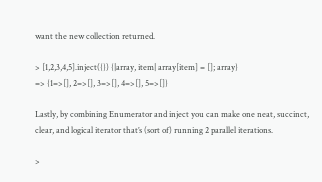want the new collection returned.

> [1,2,3,4,5].inject({}) {|array, item| array[item] = []; array}
=> {1=>[], 2=>[], 3=>[], 4=>[], 5=>[]}

Lastly, by combining Enumerator and inject you can make one neat, succinct, clear, and logical iterator that’s (sort of) running 2 parallel iterations.

>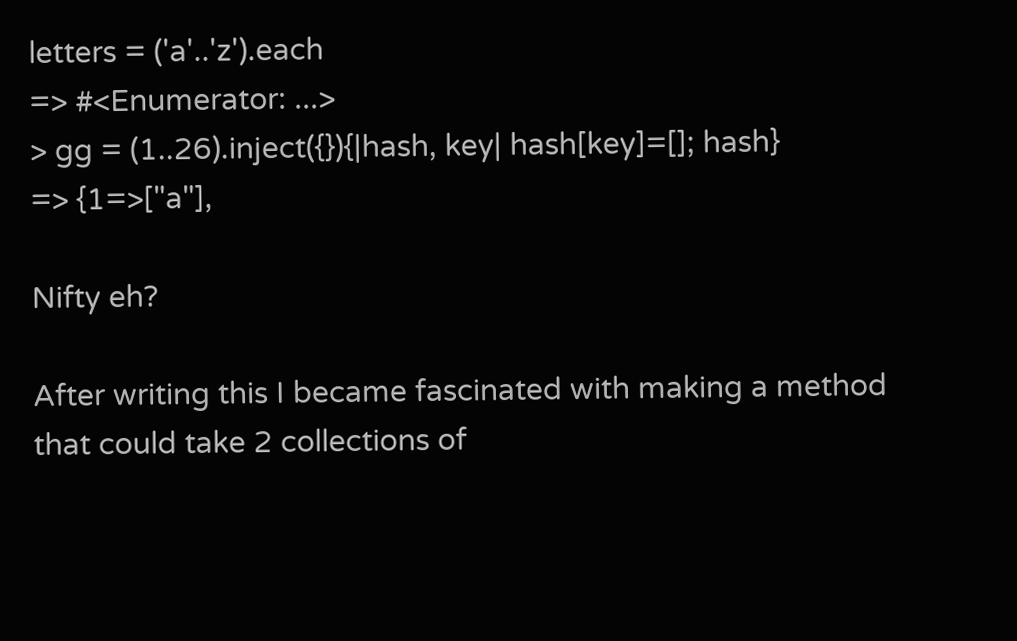letters = ('a'..'z').each
=> #<Enumerator: ...>
> gg = (1..26).inject({}){|hash, key| hash[key]=[]; hash}
=> {1=>["a"],

Nifty eh?

After writing this I became fascinated with making a method that could take 2 collections of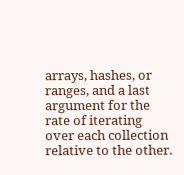arrays, hashes, or ranges, and a last argument for the rate of iterating over each collection relative to the other.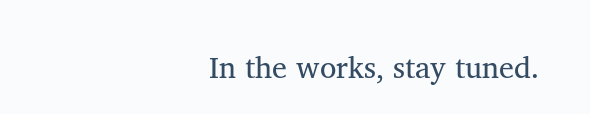In the works, stay tuned.